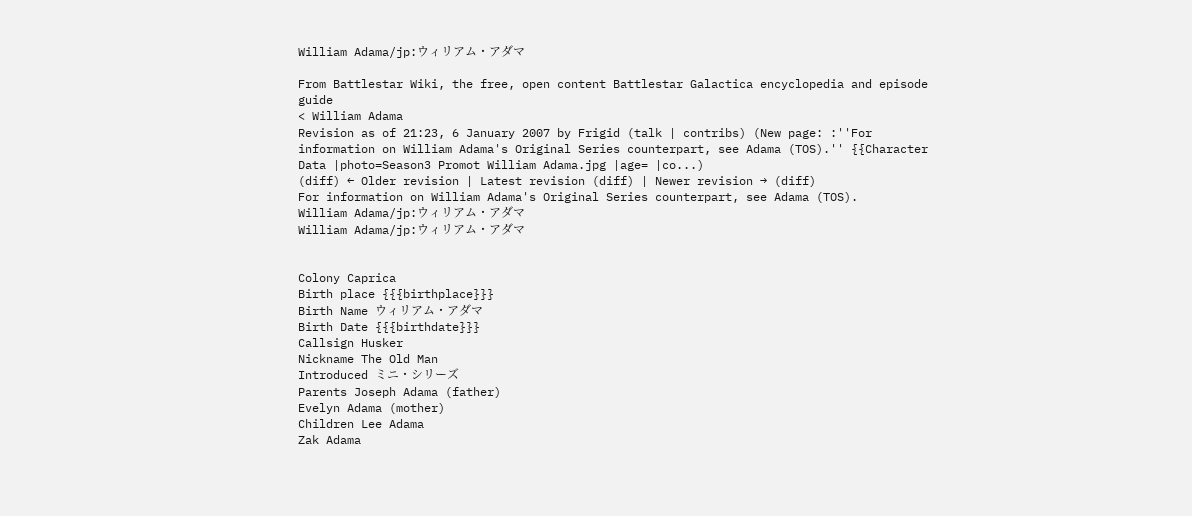William Adama/jp:ウィリアム・アダマ

From Battlestar Wiki, the free, open content Battlestar Galactica encyclopedia and episode guide
< William Adama
Revision as of 21:23, 6 January 2007 by Frigid (talk | contribs) (New page: :''For information on William Adama's Original Series counterpart, see Adama (TOS).'' {{Character Data |photo=Season3 Promot William Adama.jpg |age= |co...)
(diff) ← Older revision | Latest revision (diff) | Newer revision → (diff)
For information on William Adama's Original Series counterpart, see Adama (TOS).
William Adama/jp:ウィリアム・アダマ
William Adama/jp:ウィリアム・アダマ


Colony Caprica
Birth place {{{birthplace}}}
Birth Name ウィリアム・アダマ
Birth Date {{{birthdate}}}
Callsign Husker
Nickname The Old Man
Introduced ミニ・シリーズ
Parents Joseph Adama (father)
Evelyn Adama (mother)
Children Lee Adama
Zak Adama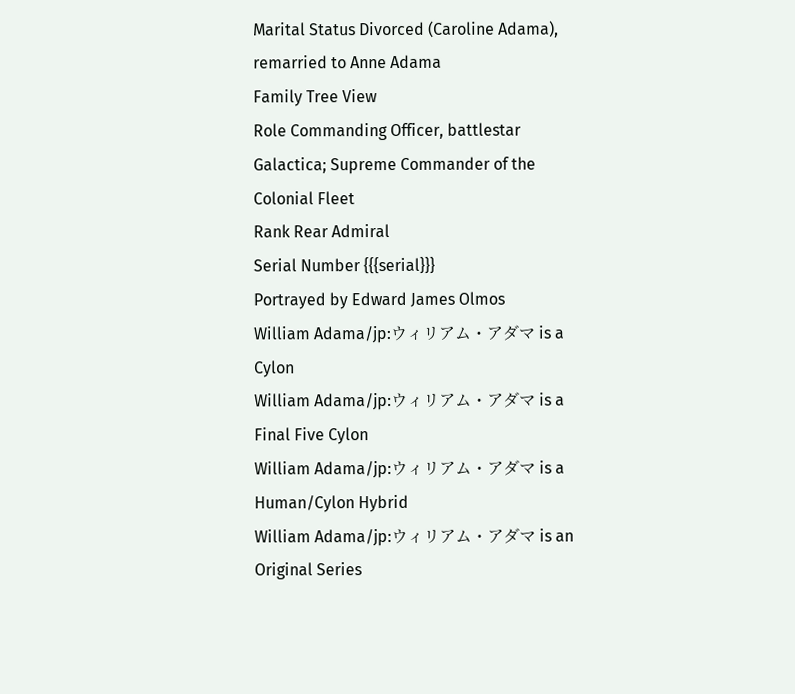Marital Status Divorced (Caroline Adama), remarried to Anne Adama
Family Tree View
Role Commanding Officer, battlestar Galactica; Supreme Commander of the Colonial Fleet
Rank Rear Admiral
Serial Number {{{serial}}}
Portrayed by Edward James Olmos
William Adama/jp:ウィリアム・アダマ is a Cylon
William Adama/jp:ウィリアム・アダマ is a Final Five Cylon
William Adama/jp:ウィリアム・アダマ is a Human/Cylon Hybrid
William Adama/jp:ウィリアム・アダマ is an Original Series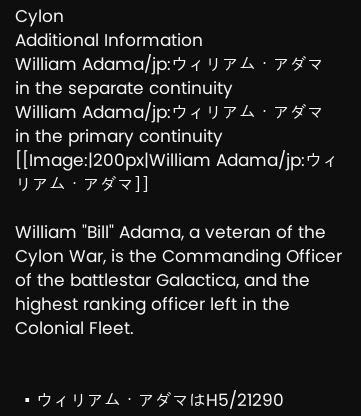Cylon
Additional Information
William Adama/jp:ウィリアム・アダマ in the separate continuity
William Adama/jp:ウィリアム・アダマ in the primary continuity
[[Image:|200px|William Adama/jp:ウィリアム・アダマ]]

William "Bill" Adama, a veteran of the Cylon War, is the Commanding Officer of the battlestar Galactica, and the highest ranking officer left in the Colonial Fleet.


  • ウィリアム・アダマはH5/21290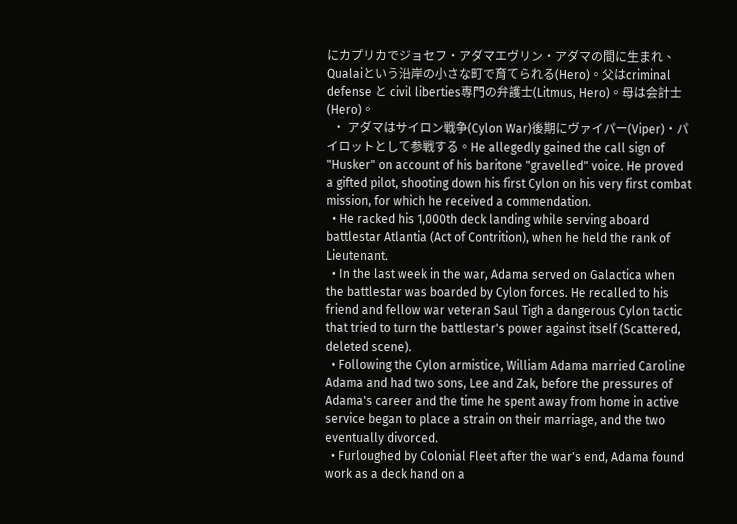にカプリカでジョセフ・アダマエヴリン・アダマの間に生まれ、Qualaiという沿岸の小さな町で育てられる(Hero)。父はcriminal defense と civil liberties専門の弁護士(Litmus, Hero)。母は会計士 (Hero)。
  • アダマはサイロン戦争(Cylon War)後期にヴァイパー(Viper)・パイロットとして参戦する。He allegedly gained the call sign of "Husker" on account of his baritone "gravelled" voice. He proved a gifted pilot, shooting down his first Cylon on his very first combat mission, for which he received a commendation.
  • He racked his 1,000th deck landing while serving aboard battlestar Atlantia (Act of Contrition), when he held the rank of Lieutenant.
  • In the last week in the war, Adama served on Galactica when the battlestar was boarded by Cylon forces. He recalled to his friend and fellow war veteran Saul Tigh a dangerous Cylon tactic that tried to turn the battlestar's power against itself (Scattered, deleted scene).
  • Following the Cylon armistice, William Adama married Caroline Adama and had two sons, Lee and Zak, before the pressures of Adama's career and the time he spent away from home in active service began to place a strain on their marriage, and the two eventually divorced.
  • Furloughed by Colonial Fleet after the war's end, Adama found work as a deck hand on a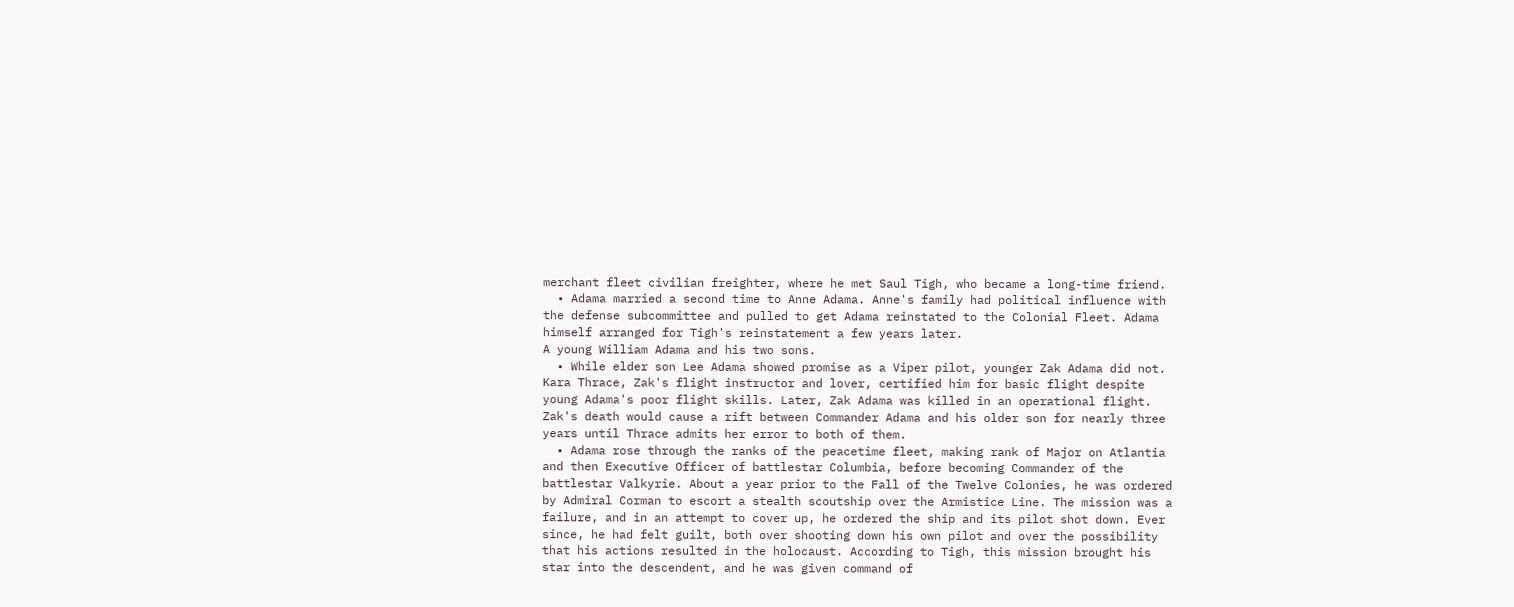merchant fleet civilian freighter, where he met Saul Tigh, who became a long-time friend.
  • Adama married a second time to Anne Adama. Anne's family had political influence with the defense subcommittee and pulled to get Adama reinstated to the Colonial Fleet. Adama himself arranged for Tigh's reinstatement a few years later.
A young William Adama and his two sons.
  • While elder son Lee Adama showed promise as a Viper pilot, younger Zak Adama did not. Kara Thrace, Zak's flight instructor and lover, certified him for basic flight despite young Adama's poor flight skills. Later, Zak Adama was killed in an operational flight. Zak's death would cause a rift between Commander Adama and his older son for nearly three years until Thrace admits her error to both of them.
  • Adama rose through the ranks of the peacetime fleet, making rank of Major on Atlantia and then Executive Officer of battlestar Columbia, before becoming Commander of the battlestar Valkyrie. About a year prior to the Fall of the Twelve Colonies, he was ordered by Admiral Corman to escort a stealth scoutship over the Armistice Line. The mission was a failure, and in an attempt to cover up, he ordered the ship and its pilot shot down. Ever since, he had felt guilt, both over shooting down his own pilot and over the possibility that his actions resulted in the holocaust. According to Tigh, this mission brought his star into the descendent, and he was given command of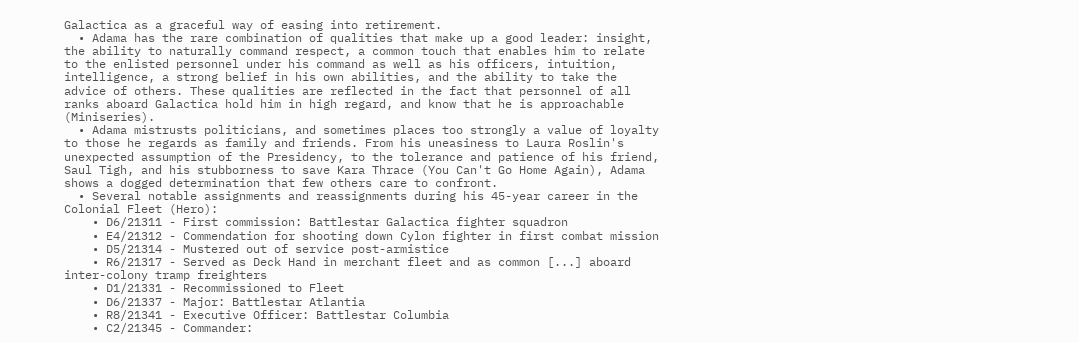Galactica as a graceful way of easing into retirement.
  • Adama has the rare combination of qualities that make up a good leader: insight, the ability to naturally command respect, a common touch that enables him to relate to the enlisted personnel under his command as well as his officers, intuition, intelligence, a strong belief in his own abilities, and the ability to take the advice of others. These qualities are reflected in the fact that personnel of all ranks aboard Galactica hold him in high regard, and know that he is approachable (Miniseries).
  • Adama mistrusts politicians, and sometimes places too strongly a value of loyalty to those he regards as family and friends. From his uneasiness to Laura Roslin's unexpected assumption of the Presidency, to the tolerance and patience of his friend, Saul Tigh, and his stubborness to save Kara Thrace (You Can't Go Home Again), Adama shows a dogged determination that few others care to confront.
  • Several notable assignments and reassignments during his 45-year career in the Colonial Fleet (Hero):
    • D6/21311 - First commission: Battlestar Galactica fighter squadron
    • E4/21312 - Commendation for shooting down Cylon fighter in first combat mission
    • D5/21314 - Mustered out of service post-armistice
    • R6/21317 - Served as Deck Hand in merchant fleet and as common [...] aboard inter-colony tramp freighters
    • D1/21331 - Recommissioned to Fleet
    • D6/21337 - Major: Battlestar Atlantia
    • R8/21341 - Executive Officer: Battlestar Columbia
    • C2/21345 - Commander: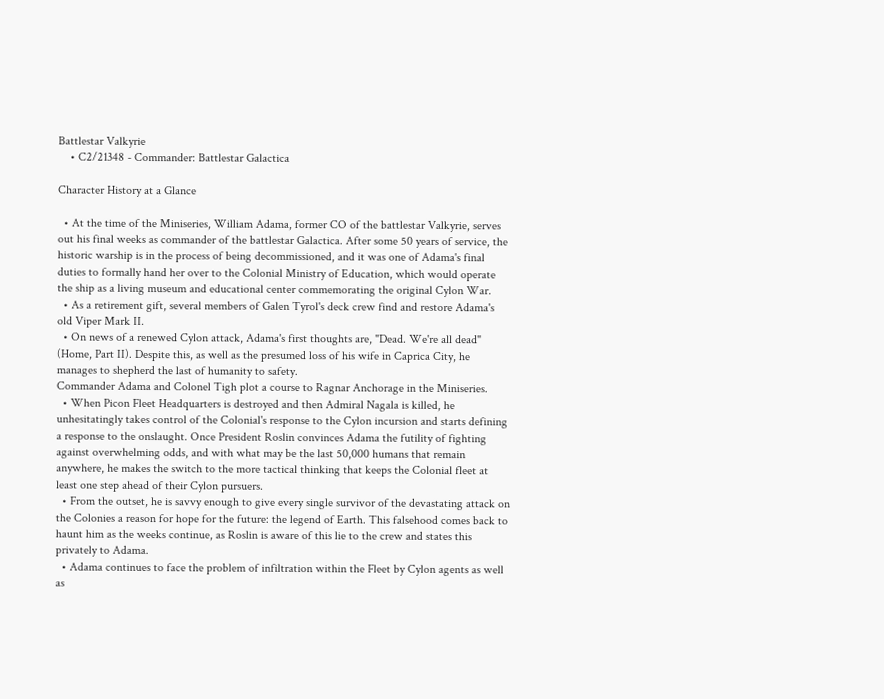Battlestar Valkyrie
    • C2/21348 - Commander: Battlestar Galactica

Character History at a Glance

  • At the time of the Miniseries, William Adama, former CO of the battlestar Valkyrie, serves out his final weeks as commander of the battlestar Galactica. After some 50 years of service, the historic warship is in the process of being decommissioned, and it was one of Adama's final duties to formally hand her over to the Colonial Ministry of Education, which would operate the ship as a living museum and educational center commemorating the original Cylon War.
  • As a retirement gift, several members of Galen Tyrol's deck crew find and restore Adama's old Viper Mark II.
  • On news of a renewed Cylon attack, Adama's first thoughts are, "Dead. We're all dead" (Home, Part II). Despite this, as well as the presumed loss of his wife in Caprica City, he manages to shepherd the last of humanity to safety.
Commander Adama and Colonel Tigh plot a course to Ragnar Anchorage in the Miniseries.
  • When Picon Fleet Headquarters is destroyed and then Admiral Nagala is killed, he unhesitatingly takes control of the Colonial's response to the Cylon incursion and starts defining a response to the onslaught. Once President Roslin convinces Adama the futility of fighting against overwhelming odds, and with what may be the last 50,000 humans that remain anywhere, he makes the switch to the more tactical thinking that keeps the Colonial fleet at least one step ahead of their Cylon pursuers.
  • From the outset, he is savvy enough to give every single survivor of the devastating attack on the Colonies a reason for hope for the future: the legend of Earth. This falsehood comes back to haunt him as the weeks continue, as Roslin is aware of this lie to the crew and states this privately to Adama.
  • Adama continues to face the problem of infiltration within the Fleet by Cylon agents as well as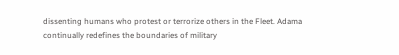dissenting humans who protest or terrorize others in the Fleet. Adama continually redefines the boundaries of military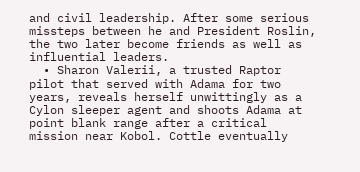and civil leadership. After some serious missteps between he and President Roslin, the two later become friends as well as influential leaders.
  • Sharon Valerii, a trusted Raptor pilot that served with Adama for two years, reveals herself unwittingly as a Cylon sleeper agent and shoots Adama at point blank range after a critical mission near Kobol. Cottle eventually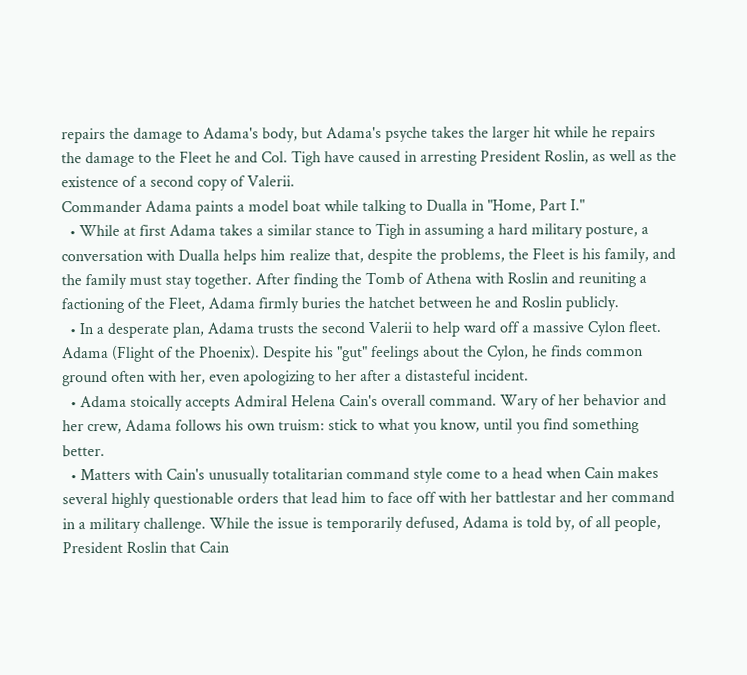repairs the damage to Adama's body, but Adama's psyche takes the larger hit while he repairs the damage to the Fleet he and Col. Tigh have caused in arresting President Roslin, as well as the existence of a second copy of Valerii.
Commander Adama paints a model boat while talking to Dualla in "Home, Part I."
  • While at first Adama takes a similar stance to Tigh in assuming a hard military posture, a conversation with Dualla helps him realize that, despite the problems, the Fleet is his family, and the family must stay together. After finding the Tomb of Athena with Roslin and reuniting a factioning of the Fleet, Adama firmly buries the hatchet between he and Roslin publicly.
  • In a desperate plan, Adama trusts the second Valerii to help ward off a massive Cylon fleet. Adama (Flight of the Phoenix). Despite his "gut" feelings about the Cylon, he finds common ground often with her, even apologizing to her after a distasteful incident.
  • Adama stoically accepts Admiral Helena Cain's overall command. Wary of her behavior and her crew, Adama follows his own truism: stick to what you know, until you find something better.
  • Matters with Cain's unusually totalitarian command style come to a head when Cain makes several highly questionable orders that lead him to face off with her battlestar and her command in a military challenge. While the issue is temporarily defused, Adama is told by, of all people, President Roslin that Cain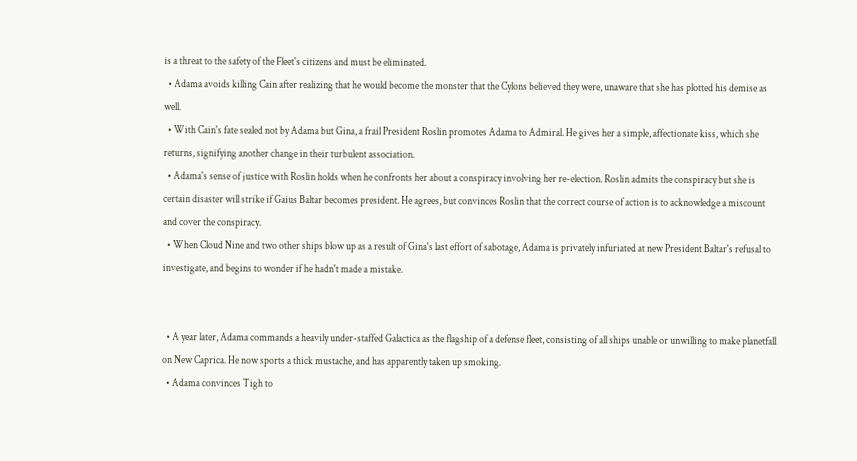is a threat to the safety of the Fleet's citizens and must be eliminated.
  • Adama avoids killing Cain after realizing that he would become the monster that the Cylons believed they were, unaware that she has plotted his demise as well.
  • With Cain's fate sealed not by Adama but Gina, a frail President Roslin promotes Adama to Admiral. He gives her a simple, affectionate kiss, which she returns, signifying another change in their turbulent association.
  • Adama's sense of justice with Roslin holds when he confronts her about a conspiracy involving her re-election. Roslin admits the conspiracy but she is certain disaster will strike if Gaius Baltar becomes president. He agrees, but convinces Roslin that the correct course of action is to acknowledge a miscount and cover the conspiracy.
  • When Cloud Nine and two other ships blow up as a result of Gina's last effort of sabotage, Adama is privately infuriated at new President Baltar's refusal to investigate, and begins to wonder if he hadn't made a mistake.


  • A year later, Adama commands a heavily under-staffed Galactica as the flagship of a defense fleet, consisting of all ships unable or unwilling to make planetfall on New Caprica. He now sports a thick mustache, and has apparently taken up smoking.
  • Adama convinces Tigh to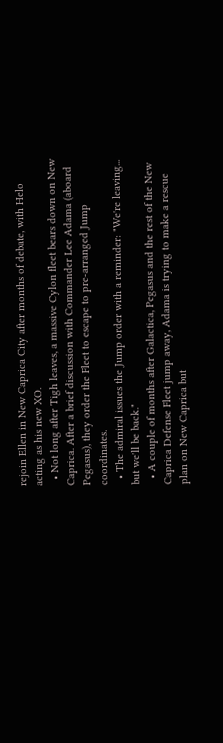rejoin Ellen in New Caprica City after months of debate, with Helo acting as his new XO.
  • Not long after Tigh leaves, a massive Cylon fleet bears down on New Caprica. After a brief discussion with Commander Lee Adama (aboard Pegasus), they order the Fleet to escape to pre-arranged Jump coordinates.
  • The admiral issues the Jump order with a reminder: "We're leaving... but we'll be back."
  • A couple of months after Galactica, Pegasus and the rest of the New Caprica Defense Fleet jump away, Adama is trying to make a rescue plan on New Caprica but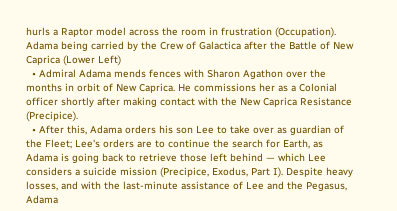hurls a Raptor model across the room in frustration (Occupation).
Adama being carried by the Crew of Galactica after the Battle of New Caprica (Lower Left)
  • Admiral Adama mends fences with Sharon Agathon over the months in orbit of New Caprica. He commissions her as a Colonial officer shortly after making contact with the New Caprica Resistance (Precipice).
  • After this, Adama orders his son Lee to take over as guardian of the Fleet; Lee's orders are to continue the search for Earth, as Adama is going back to retrieve those left behind — which Lee considers a suicide mission (Precipice, Exodus, Part I). Despite heavy losses, and with the last-minute assistance of Lee and the Pegasus, Adama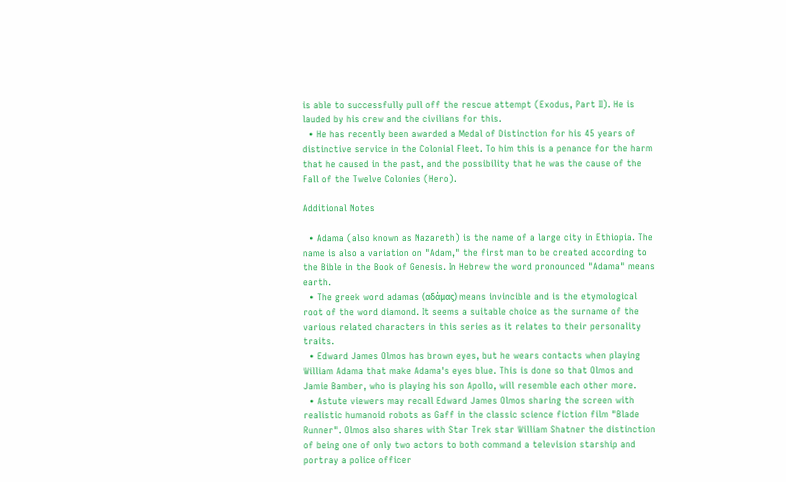is able to successfully pull off the rescue attempt (Exodus, Part II). He is lauded by his crew and the civilians for this.
  • He has recently been awarded a Medal of Distinction for his 45 years of distinctive service in the Colonial Fleet. To him this is a penance for the harm that he caused in the past, and the possibility that he was the cause of the Fall of the Twelve Colonies (Hero).

Additional Notes

  • Adama (also known as Nazareth) is the name of a large city in Ethiopia. The name is also a variation on "Adam," the first man to be created according to the Bible in the Book of Genesis. In Hebrew the word pronounced "Adama" means earth.
  • The greek word adamas (αδάμας) means invincible and is the etymological root of the word diamond. It seems a suitable choice as the surname of the various related characters in this series as it relates to their personality traits.
  • Edward James Olmos has brown eyes, but he wears contacts when playing William Adama that make Adama's eyes blue. This is done so that Olmos and Jamie Bamber, who is playing his son Apollo, will resemble each other more.
  • Astute viewers may recall Edward James Olmos sharing the screen with realistic humanoid robots as Gaff in the classic science fiction film "Blade Runner". Olmos also shares with Star Trek star William Shatner the distinction of being one of only two actors to both command a television starship and portray a police officer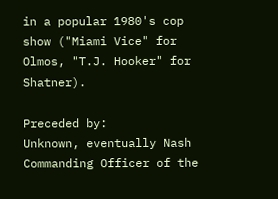in a popular 1980's cop show ("Miami Vice" for Olmos, "T.J. Hooker" for Shatner).

Preceded by:
Unknown, eventually Nash
Commanding Officer of the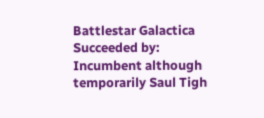Battlestar Galactica Succeeded by:
Incumbent although temporarily Saul Tigh